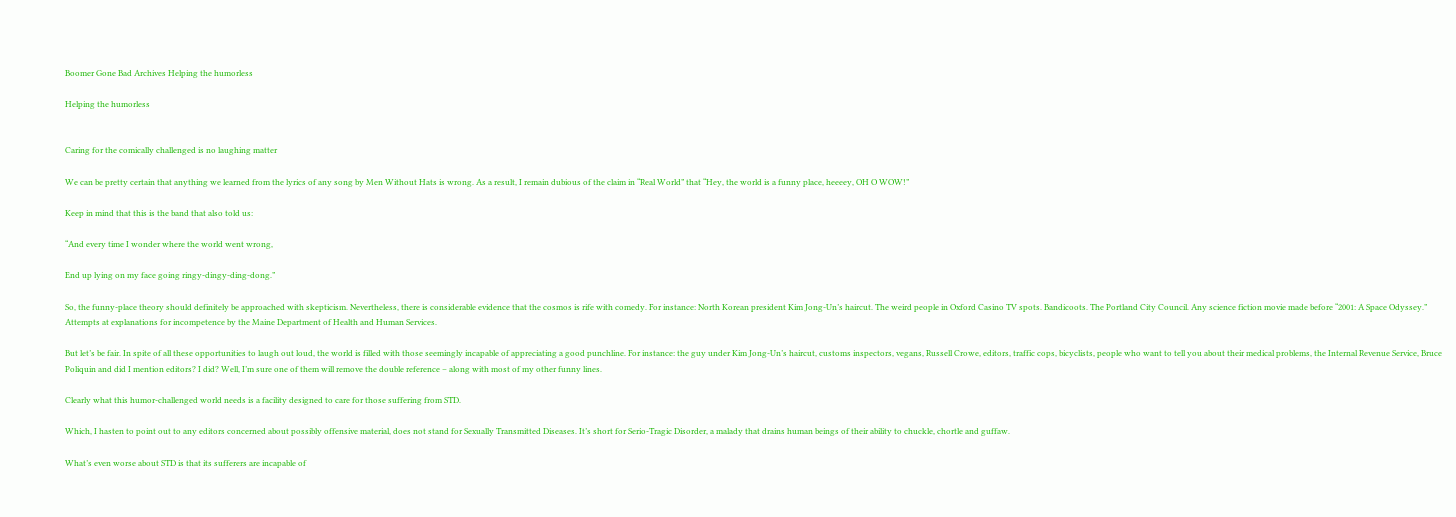Boomer Gone Bad Archives Helping the humorless

Helping the humorless


Caring for the comically challenged is no laughing matter

We can be pretty certain that anything we learned from the lyrics of any song by Men Without Hats is wrong. As a result, I remain dubious of the claim in “Real World” that “Hey, the world is a funny place, heeeey, OH O WOW!”

Keep in mind that this is the band that also told us:

“And every time I wonder where the world went wrong,

End up lying on my face going ringy-dingy-ding-dong.”

So, the funny-place theory should definitely be approached with skepticism. Nevertheless, there is considerable evidence that the cosmos is rife with comedy. For instance: North Korean president Kim Jong-Un’s haircut. The weird people in Oxford Casino TV spots. Bandicoots. The Portland City Council. Any science fiction movie made before “2001: A Space Odyssey.” Attempts at explanations for incompetence by the Maine Department of Health and Human Services.

But let’s be fair. In spite of all these opportunities to laugh out loud, the world is filled with those seemingly incapable of appreciating a good punchline. For instance: the guy under Kim Jong-Un’s haircut, customs inspectors, vegans, Russell Crowe, editors, traffic cops, bicyclists, people who want to tell you about their medical problems, the Internal Revenue Service, Bruce Poliquin and did I mention editors? I did? Well, I’m sure one of them will remove the double reference – along with most of my other funny lines.

Clearly what this humor-challenged world needs is a facility designed to care for those suffering from STD.

Which, I hasten to point out to any editors concerned about possibly offensive material, does not stand for Sexually Transmitted Diseases. It’s short for Serio-Tragic Disorder, a malady that drains human beings of their ability to chuckle, chortle and guffaw.

What’s even worse about STD is that its sufferers are incapable of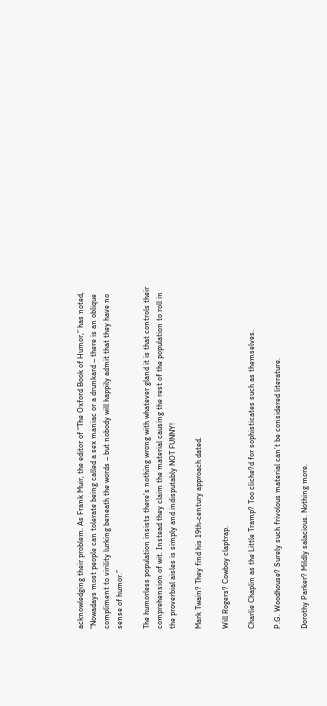acknowledging their problem. As Frank Muir, the editor of “The Oxford Book of Humor,” has noted, “Nowadays most people can tolerate being called a sex maniac or a drunkard – there is an oblique compliment to virility lurking beneath the words – but nobody will happily admit that they have no sense of humor.”

The humorless population insists there’s nothing wrong with whatever gland it is that controls their comprehension of wit. Instead they claim the material causing the rest of the population to roll in the proverbial aisles is simply and indisputably NOT FUNNY!

Mark Twain? They find his 19th-century approach dated.

Will Rogers? Cowboy claptrap.

Charlie Chaplin as the Little Tramp? Too cliche?d for sophisticates such as themselves.

P.G. Woodhouse? Surely such frivolous material can’t be considered literature.

Dorothy Parker? Mildly salacious. Nothing more.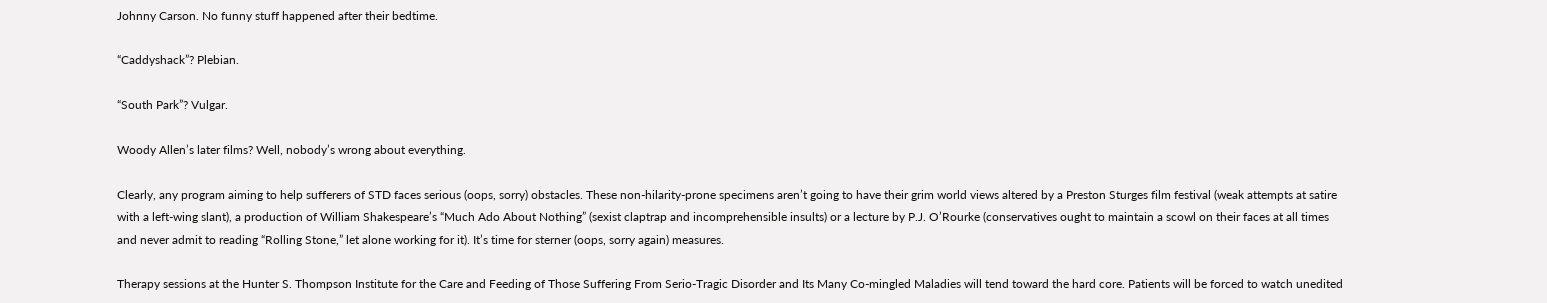Johnny Carson. No funny stuff happened after their bedtime.

“Caddyshack”? Plebian.

“South Park”? Vulgar.

Woody Allen’s later films? Well, nobody’s wrong about everything.

Clearly, any program aiming to help sufferers of STD faces serious (oops, sorry) obstacles. These non-hilarity-prone specimens aren’t going to have their grim world views altered by a Preston Sturges film festival (weak attempts at satire with a left-wing slant), a production of William Shakespeare’s “Much Ado About Nothing” (sexist claptrap and incomprehensible insults) or a lecture by P.J. O’Rourke (conservatives ought to maintain a scowl on their faces at all times and never admit to reading “Rolling Stone,” let alone working for it). It’s time for sterner (oops, sorry again) measures.

Therapy sessions at the Hunter S. Thompson Institute for the Care and Feeding of Those Suffering From Serio-Tragic Disorder and Its Many Co-mingled Maladies will tend toward the hard core. Patients will be forced to watch unedited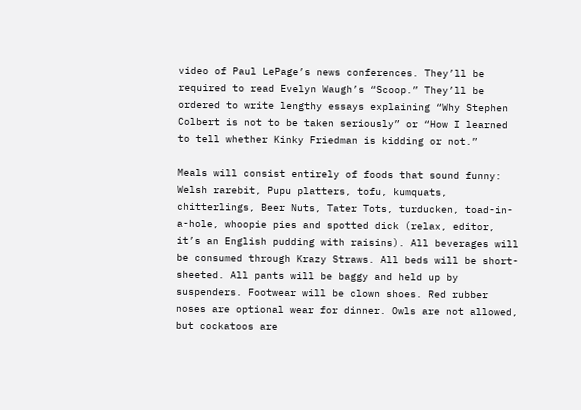video of Paul LePage’s news conferences. They’ll be required to read Evelyn Waugh’s “Scoop.” They’ll be ordered to write lengthy essays explaining “Why Stephen Colbert is not to be taken seriously” or “How I learned to tell whether Kinky Friedman is kidding or not.”

Meals will consist entirely of foods that sound funny: Welsh rarebit, Pupu platters, tofu, kumquats, chitterlings, Beer Nuts, Tater Tots, turducken, toad-in-a-hole, whoopie pies and spotted dick (relax, editor, it’s an English pudding with raisins). All beverages will be consumed through Krazy Straws. All beds will be short-sheeted. All pants will be baggy and held up by suspenders. Footwear will be clown shoes. Red rubber noses are optional wear for dinner. Owls are not allowed, but cockatoos are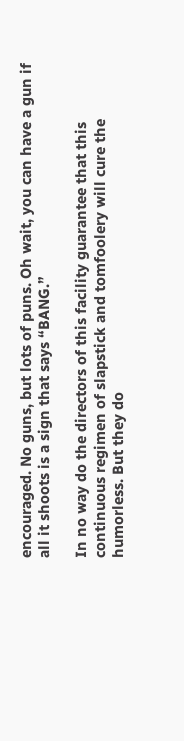encouraged. No guns, but lots of puns. Oh wait, you can have a gun if all it shoots is a sign that says “BANG.”

In no way do the directors of this facility guarantee that this continuous regimen of slapstick and tomfoolery will cure the humorless. But they do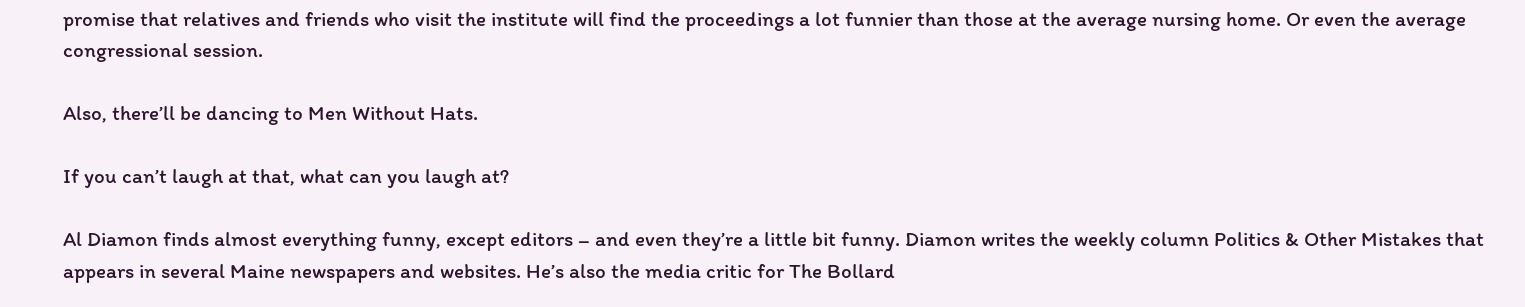promise that relatives and friends who visit the institute will find the proceedings a lot funnier than those at the average nursing home. Or even the average congressional session.

Also, there’ll be dancing to Men Without Hats.

If you can’t laugh at that, what can you laugh at?

Al Diamon finds almost everything funny, except editors – and even they’re a little bit funny. Diamon writes the weekly column Politics & Other Mistakes that appears in several Maine newspapers and websites. He’s also the media critic for The Bollard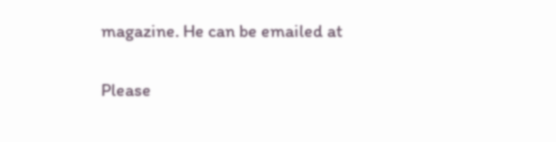magazine. He can be emailed at


Please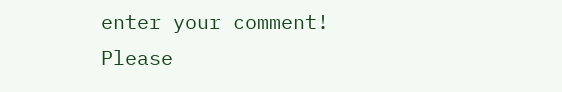enter your comment!
Please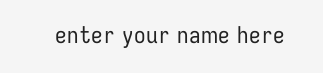enter your name here